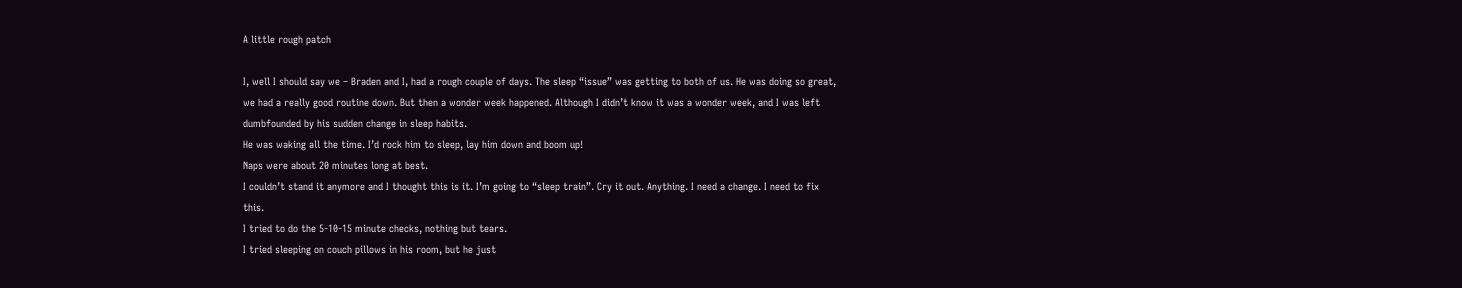A little rough patch

I, well I should say we – Braden and I, had a rough couple of days. The sleep “issue” was getting to both of us. He was doing so great, we had a really good routine down. But then a wonder week happened. Although I didn’t know it was a wonder week, and I was left dumbfounded by his sudden change in sleep habits.
He was waking all the time. I’d rock him to sleep, lay him down and boom up!
Naps were about 20 minutes long at best.
I couldn’t stand it anymore and I thought this is it. I’m going to “sleep train”. Cry it out. Anything. I need a change. I need to fix this.
I tried to do the 5-10-15 minute checks, nothing but tears.
I tried sleeping on couch pillows in his room, but he just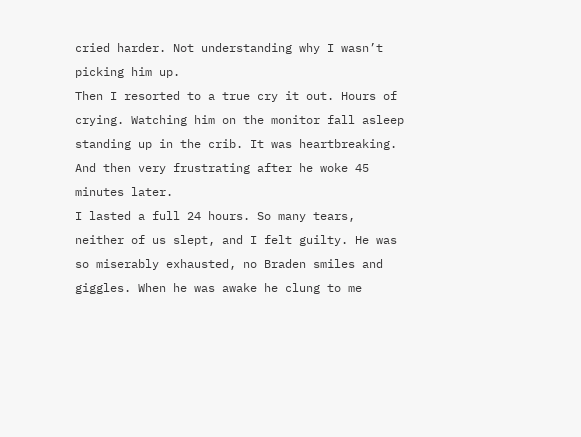cried harder. Not understanding why I wasn’t picking him up.
Then I resorted to a true cry it out. Hours of crying. Watching him on the monitor fall asleep standing up in the crib. It was heartbreaking. And then very frustrating after he woke 45 minutes later.
I lasted a full 24 hours. So many tears, neither of us slept, and I felt guilty. He was so miserably exhausted, no Braden smiles and giggles. When he was awake he clung to me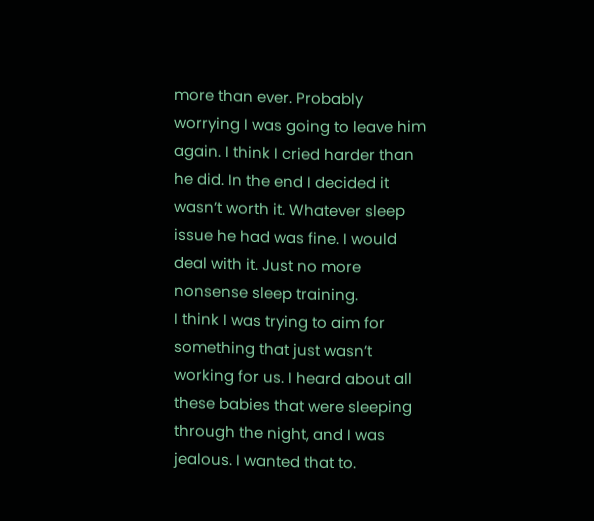more than ever. Probably worrying I was going to leave him again. I think I cried harder than he did. In the end I decided it wasn’t worth it. Whatever sleep issue he had was fine. I would deal with it. Just no more nonsense sleep training.
I think I was trying to aim for something that just wasn’t working for us. I heard about all these babies that were sleeping through the night, and I was jealous. I wanted that to.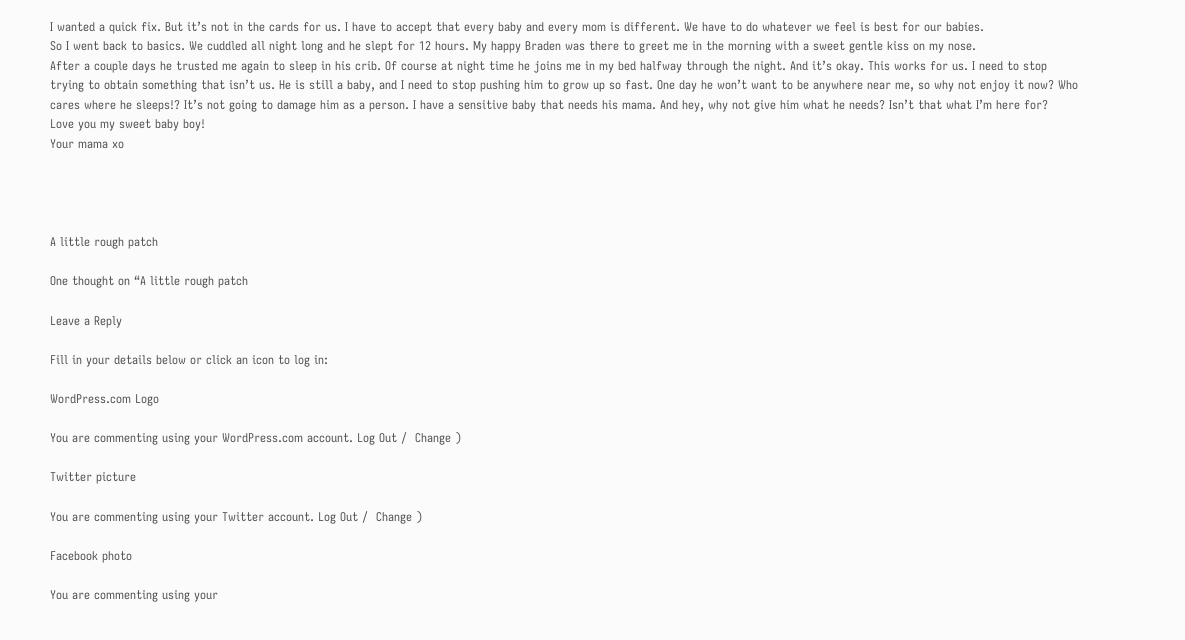I wanted a quick fix. But it’s not in the cards for us. I have to accept that every baby and every mom is different. We have to do whatever we feel is best for our babies.
So I went back to basics. We cuddled all night long and he slept for 12 hours. My happy Braden was there to greet me in the morning with a sweet gentle kiss on my nose.
After a couple days he trusted me again to sleep in his crib. Of course at night time he joins me in my bed halfway through the night. And it’s okay. This works for us. I need to stop trying to obtain something that isn’t us. He is still a baby, and I need to stop pushing him to grow up so fast. One day he won’t want to be anywhere near me, so why not enjoy it now? Who cares where he sleeps!? It’s not going to damage him as a person. I have a sensitive baby that needs his mama. And hey, why not give him what he needs? Isn’t that what I’m here for?
Love you my sweet baby boy!
Your mama xo




A little rough patch

One thought on “A little rough patch

Leave a Reply

Fill in your details below or click an icon to log in:

WordPress.com Logo

You are commenting using your WordPress.com account. Log Out /  Change )

Twitter picture

You are commenting using your Twitter account. Log Out /  Change )

Facebook photo

You are commenting using your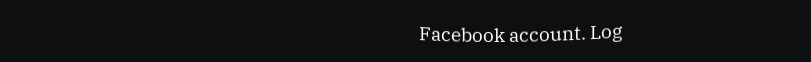Facebook account. Log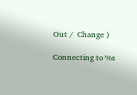Out /  Change )

Connecting to %s